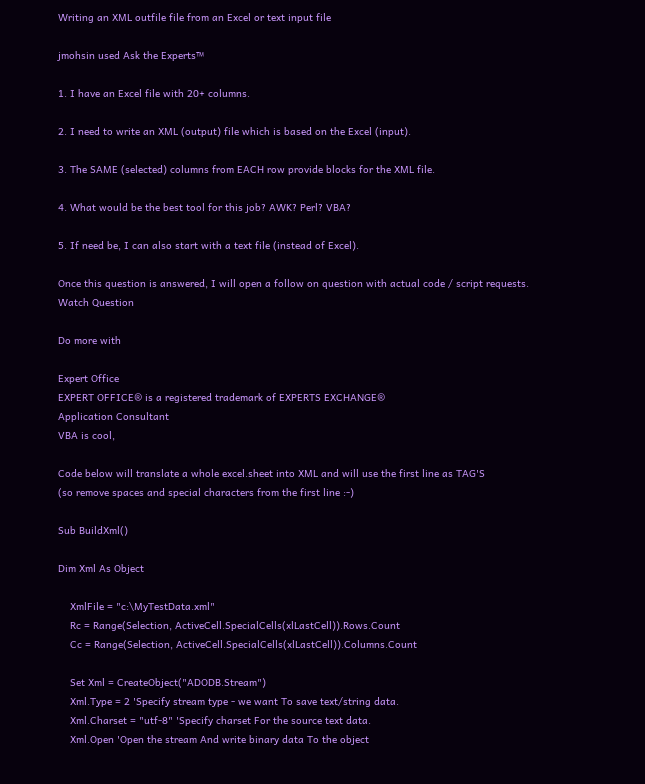Writing an XML outfile file from an Excel or text input file

jmohsin used Ask the Experts™

1. I have an Excel file with 20+ columns.

2. I need to write an XML (output) file which is based on the Excel (input).

3. The SAME (selected) columns from EACH row provide blocks for the XML file.

4. What would be the best tool for this job? AWK? Perl? VBA?

5. If need be, I can also start with a text file (instead of Excel).

Once this question is answered, I will open a follow on question with actual code / script requests.
Watch Question

Do more with

Expert Office
EXPERT OFFICE® is a registered trademark of EXPERTS EXCHANGE®
Application Consultant
VBA is cool,

Code below will translate a whole excel.sheet into XML and will use the first line as TAG'S
(so remove spaces and special characters from the first line :-)

Sub BuildXml()

Dim Xml As Object

    XmlFile = "c:\MyTestData.xml"
    Rc = Range(Selection, ActiveCell.SpecialCells(xlLastCell)).Rows.Count
    Cc = Range(Selection, ActiveCell.SpecialCells(xlLastCell)).Columns.Count

    Set Xml = CreateObject("ADODB.Stream")
    Xml.Type = 2 'Specify stream type - we want To save text/string data.
    Xml.Charset = "utf-8" 'Specify charset For the source text data.
    Xml.Open 'Open the stream And write binary data To the object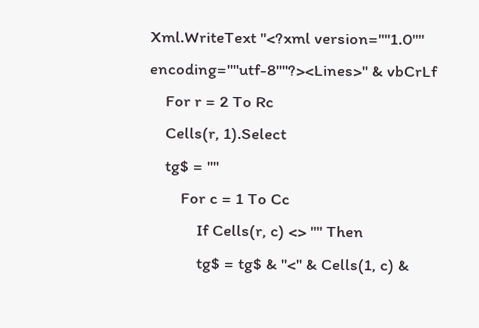Xml.WriteText "<?xml version=""1.0"" encoding=""utf-8""?><Lines>" & vbCrLf
    For r = 2 To Rc
    Cells(r, 1).Select
    tg$ = ""
        For c = 1 To Cc
            If Cells(r, c) <> "" Then
            tg$ = tg$ & "<" & Cells(1, c) &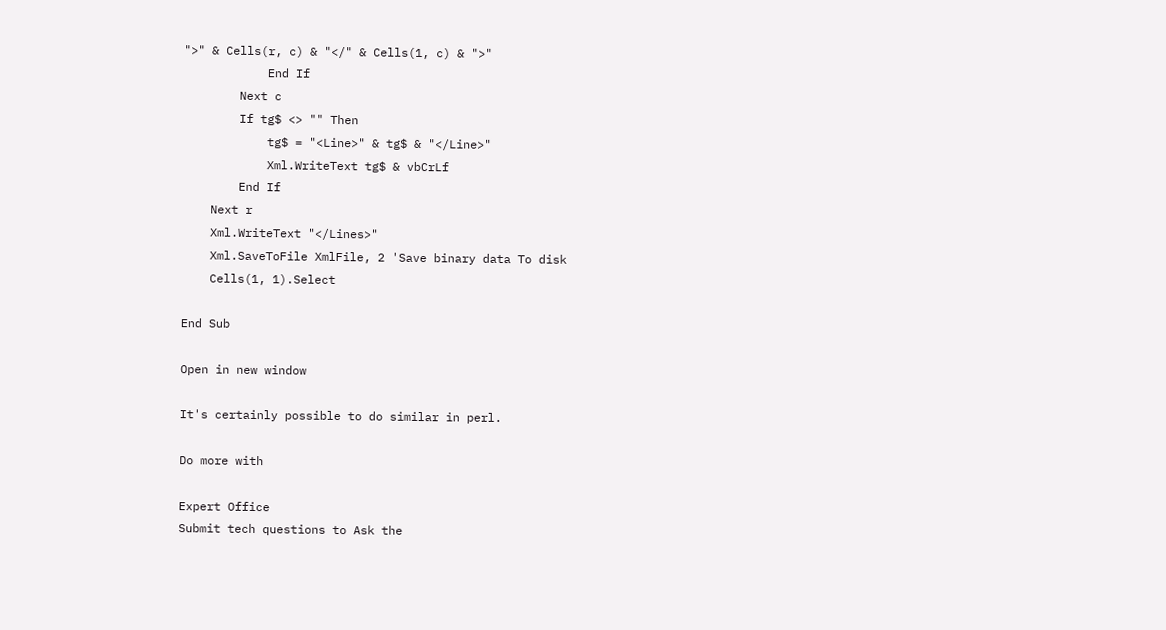">" & Cells(r, c) & "</" & Cells(1, c) & ">"
            End If
        Next c
        If tg$ <> "" Then
            tg$ = "<Line>" & tg$ & "</Line>"
            Xml.WriteText tg$ & vbCrLf
        End If
    Next r
    Xml.WriteText "</Lines>"
    Xml.SaveToFile XmlFile, 2 'Save binary data To disk
    Cells(1, 1).Select

End Sub

Open in new window

It's certainly possible to do similar in perl.

Do more with

Expert Office
Submit tech questions to Ask the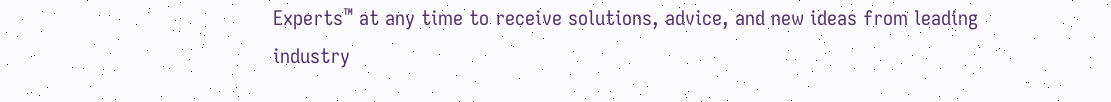Experts™ at any time to receive solutions, advice, and new ideas from leading industry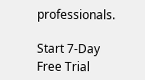professionals.

Start 7-Day Free Trial